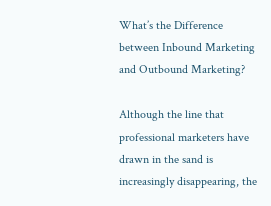What’s the Difference between Inbound Marketing and Outbound Marketing?

Although the line that professional marketers have drawn in the sand is increasingly disappearing, the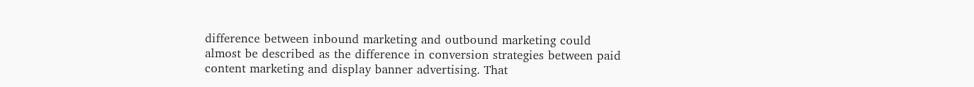difference between inbound marketing and outbound marketing could almost be described as the difference in conversion strategies between paid content marketing and display banner advertising. That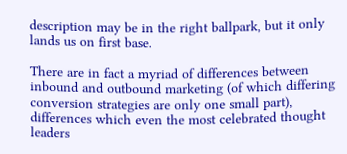description may be in the right ballpark, but it only lands us on first base.

There are in fact a myriad of differences between inbound and outbound marketing (of which differing conversion strategies are only one small part), differences which even the most celebrated thought leaders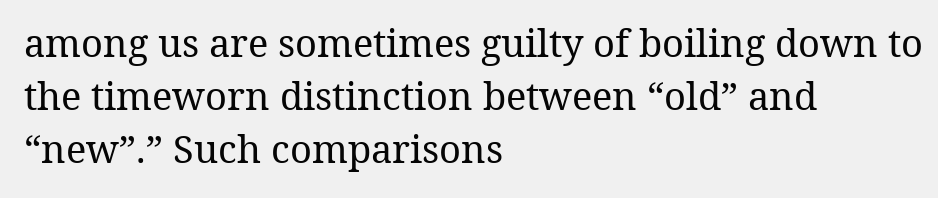among us are sometimes guilty of boiling down to the timeworn distinction between “old” and “new”.” Such comparisons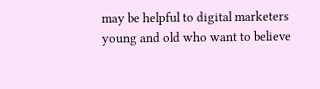may be helpful to digital marketers young and old who want to believe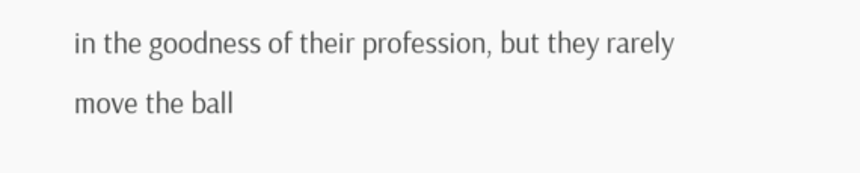in the goodness of their profession, but they rarely move the ball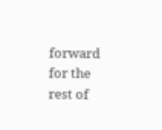forward for the rest of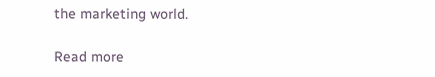the marketing world.

Read more